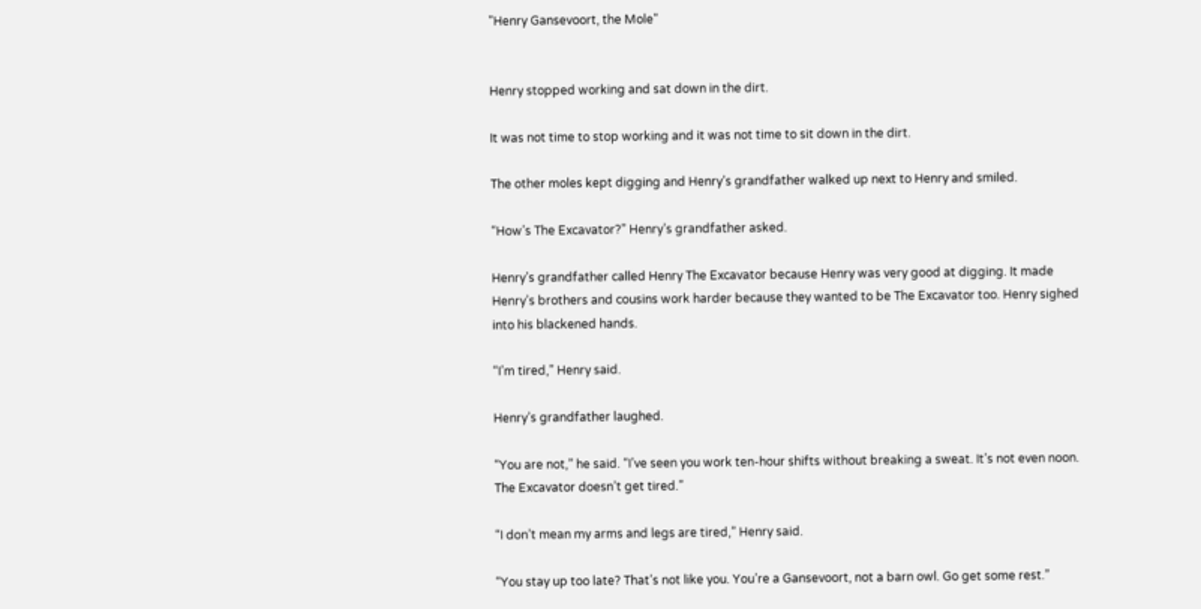"Henry Gansevoort, the Mole"


Henry stopped working and sat down in the dirt.

It was not time to stop working and it was not time to sit down in the dirt.

The other moles kept digging and Henry’s grandfather walked up next to Henry and smiled.

“How’s The Excavator?” Henry’s grandfather asked.

Henry’s grandfather called Henry The Excavator because Henry was very good at digging. It made Henry’s brothers and cousins work harder because they wanted to be The Excavator too. Henry sighed into his blackened hands.

“I’m tired,” Henry said.

Henry’s grandfather laughed.

“You are not,” he said. “I’ve seen you work ten-hour shifts without breaking a sweat. It’s not even noon. The Excavator doesn’t get tired.”

“I don’t mean my arms and legs are tired,” Henry said.

“You stay up too late? That’s not like you. You’re a Gansevoort, not a barn owl. Go get some rest.”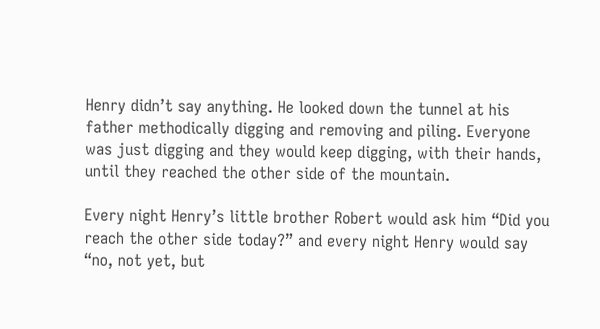Henry didn’t say anything. He looked down the tunnel at his father methodically digging and removing and piling. Everyone was just digging and they would keep digging, with their hands, until they reached the other side of the mountain.

Every night Henry’s little brother Robert would ask him “Did you reach the other side today?” and every night Henry would say “no, not yet, but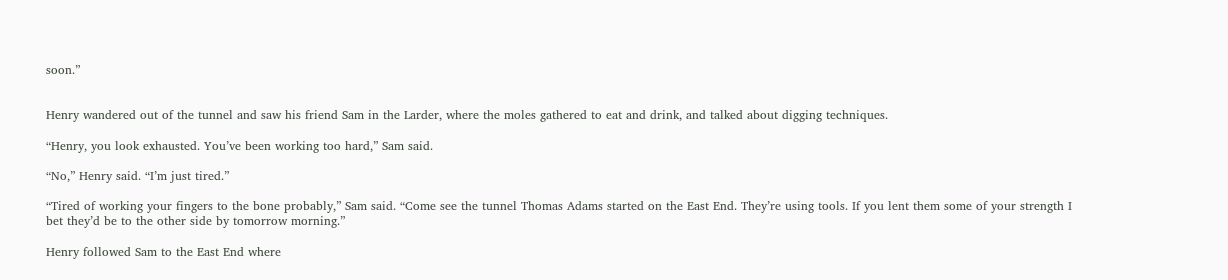soon.”


Henry wandered out of the tunnel and saw his friend Sam in the Larder, where the moles gathered to eat and drink, and talked about digging techniques.

“Henry, you look exhausted. You’ve been working too hard,” Sam said.

“No,” Henry said. “I’m just tired.”

“Tired of working your fingers to the bone probably,” Sam said. “Come see the tunnel Thomas Adams started on the East End. They’re using tools. If you lent them some of your strength I bet they’d be to the other side by tomorrow morning.”

Henry followed Sam to the East End where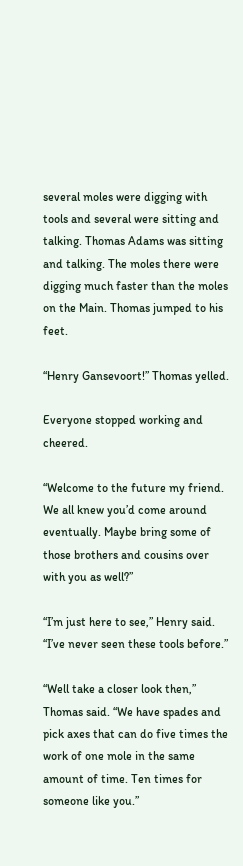several moles were digging with tools and several were sitting and talking. Thomas Adams was sitting and talking. The moles there were digging much faster than the moles on the Main. Thomas jumped to his feet.

“Henry Gansevoort!” Thomas yelled.

Everyone stopped working and cheered.

“Welcome to the future my friend. We all knew you’d come around eventually. Maybe bring some of those brothers and cousins over with you as well?”

“I’m just here to see,” Henry said. “I’ve never seen these tools before.”

“Well take a closer look then,” Thomas said. “We have spades and pick axes that can do five times the work of one mole in the same amount of time. Ten times for someone like you.”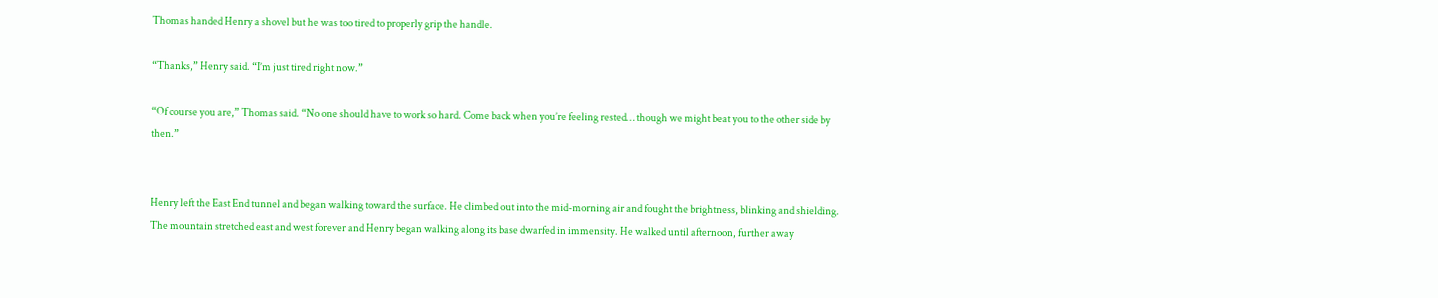Thomas handed Henry a shovel but he was too tired to properly grip the handle.

“Thanks,” Henry said. “I’m just tired right now.”

“Of course you are,” Thomas said. “No one should have to work so hard. Come back when you’re feeling rested… though we might beat you to the other side by then.”


Henry left the East End tunnel and began walking toward the surface. He climbed out into the mid-morning air and fought the brightness, blinking and shielding. The mountain stretched east and west forever and Henry began walking along its base dwarfed in immensity. He walked until afternoon, further away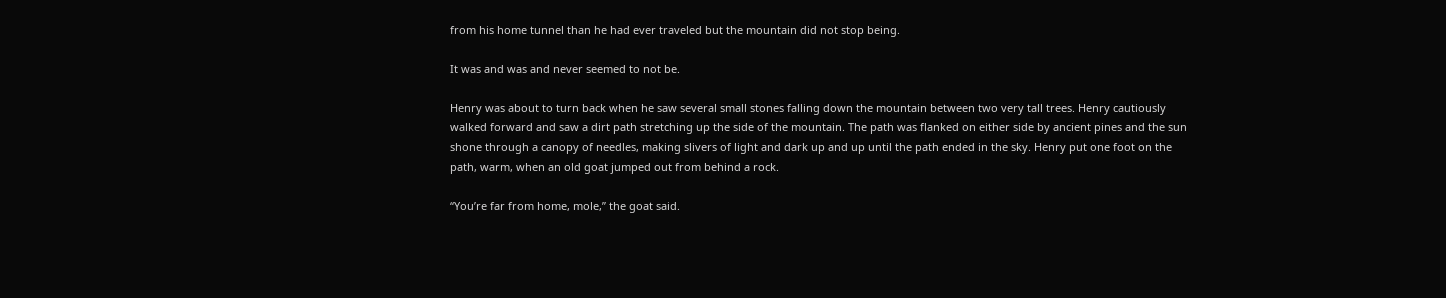from his home tunnel than he had ever traveled but the mountain did not stop being.

It was and was and never seemed to not be.

Henry was about to turn back when he saw several small stones falling down the mountain between two very tall trees. Henry cautiously walked forward and saw a dirt path stretching up the side of the mountain. The path was flanked on either side by ancient pines and the sun shone through a canopy of needles, making slivers of light and dark up and up until the path ended in the sky. Henry put one foot on the path, warm, when an old goat jumped out from behind a rock.

“You’re far from home, mole,” the goat said.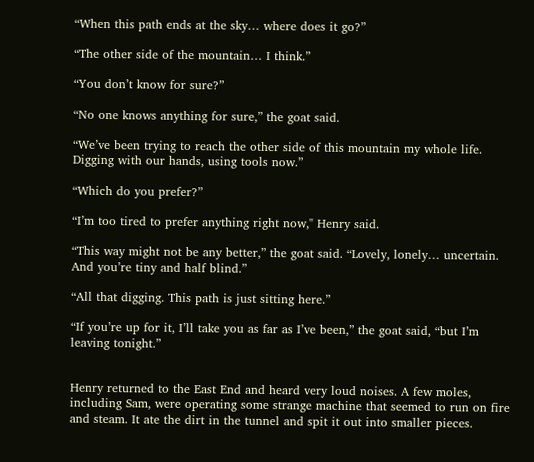“When this path ends at the sky… where does it go?”

“The other side of the mountain… I think.”

“You don’t know for sure?”

“No one knows anything for sure,” the goat said.

“We’ve been trying to reach the other side of this mountain my whole life. Digging with our hands, using tools now.”

“Which do you prefer?”

“I’m too tired to prefer anything right now," Henry said.

“This way might not be any better,” the goat said. “Lovely, lonely… uncertain. And you’re tiny and half blind.”

“All that digging. This path is just sitting here.”

“If you’re up for it, I’ll take you as far as I’ve been,” the goat said, “but I’m leaving tonight.”


Henry returned to the East End and heard very loud noises. A few moles, including Sam, were operating some strange machine that seemed to run on fire and steam. It ate the dirt in the tunnel and spit it out into smaller pieces.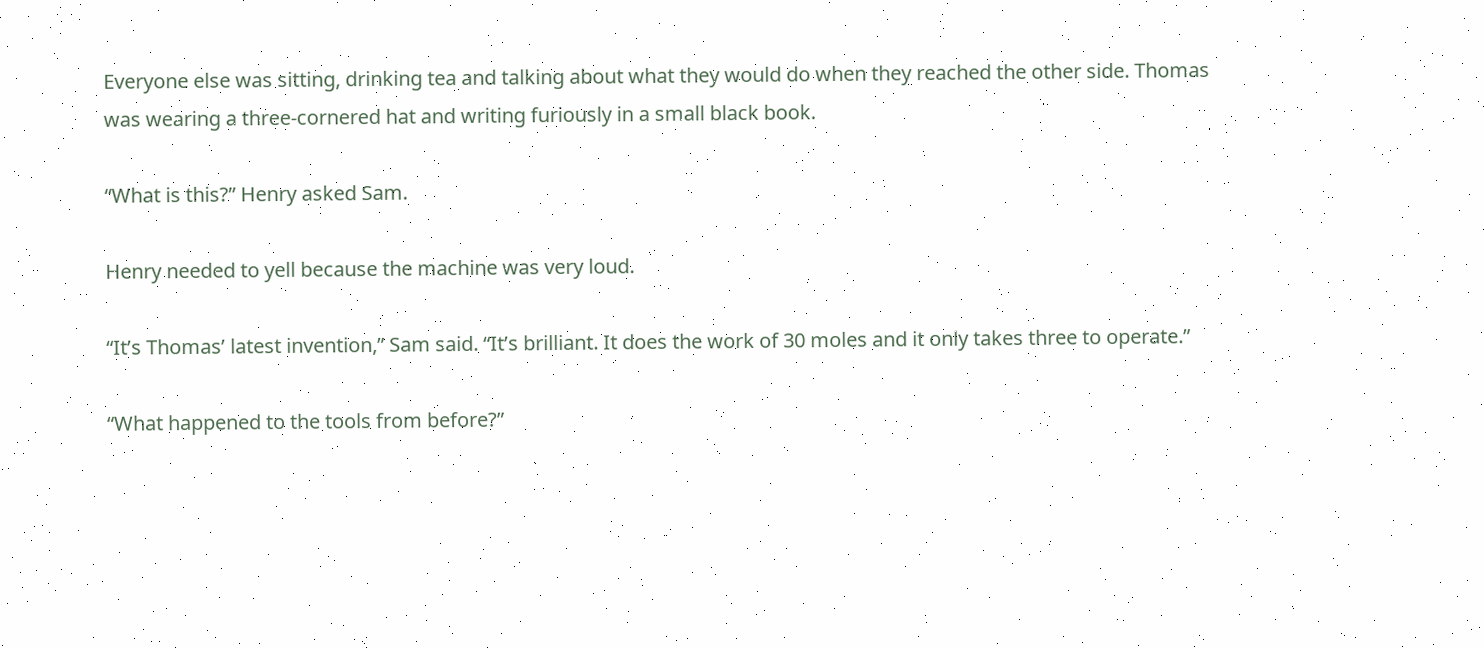Everyone else was sitting, drinking tea and talking about what they would do when they reached the other side. Thomas was wearing a three-cornered hat and writing furiously in a small black book.

“What is this?” Henry asked Sam.

Henry needed to yell because the machine was very loud.

“It’s Thomas’ latest invention,” Sam said. “It’s brilliant. It does the work of 30 moles and it only takes three to operate.”

“What happened to the tools from before?”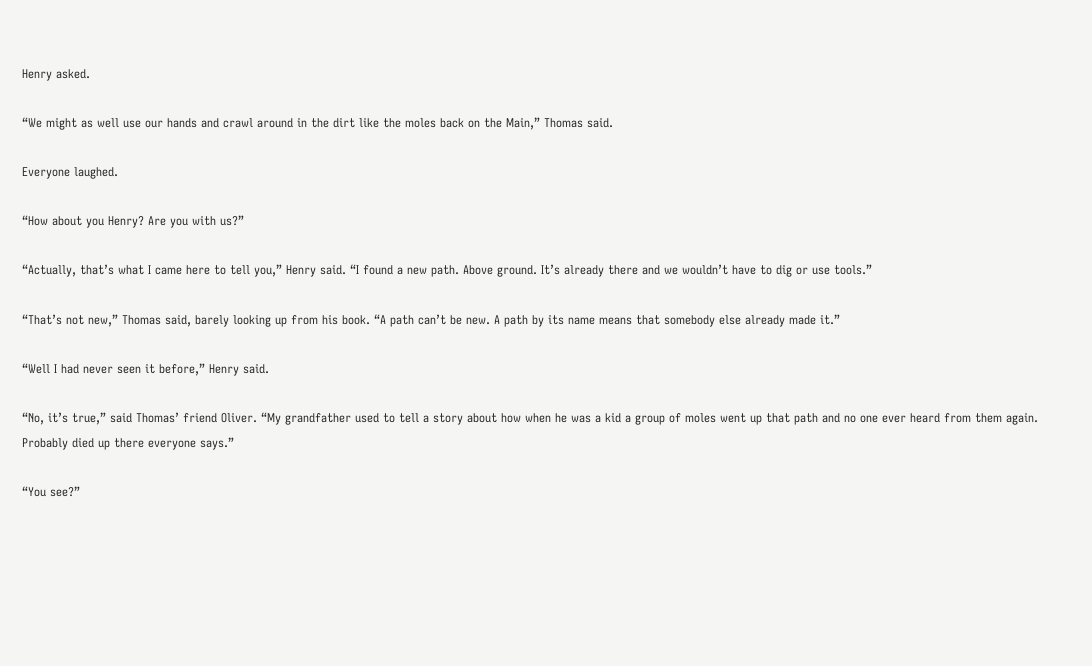Henry asked.

“We might as well use our hands and crawl around in the dirt like the moles back on the Main,” Thomas said.

Everyone laughed.

“How about you Henry? Are you with us?”

“Actually, that’s what I came here to tell you,” Henry said. “I found a new path. Above ground. It’s already there and we wouldn’t have to dig or use tools.”

“That’s not new,” Thomas said, barely looking up from his book. “A path can’t be new. A path by its name means that somebody else already made it.”

“Well I had never seen it before,” Henry said.

“No, it’s true,” said Thomas’ friend Oliver. “My grandfather used to tell a story about how when he was a kid a group of moles went up that path and no one ever heard from them again. Probably died up there everyone says.”

“You see?”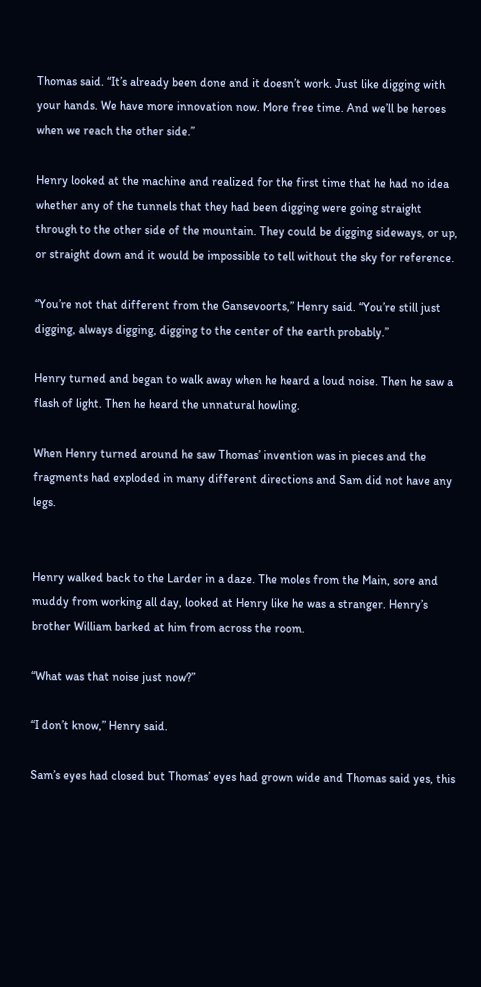Thomas said. “It’s already been done and it doesn’t work. Just like digging with your hands. We have more innovation now. More free time. And we’ll be heroes when we reach the other side.”

Henry looked at the machine and realized for the first time that he had no idea whether any of the tunnels that they had been digging were going straight through to the other side of the mountain. They could be digging sideways, or up, or straight down and it would be impossible to tell without the sky for reference.

“You’re not that different from the Gansevoorts,” Henry said. “You’re still just digging, always digging, digging to the center of the earth probably.”

Henry turned and began to walk away when he heard a loud noise. Then he saw a flash of light. Then he heard the unnatural howling.

When Henry turned around he saw Thomas’ invention was in pieces and the fragments had exploded in many different directions and Sam did not have any legs.


Henry walked back to the Larder in a daze. The moles from the Main, sore and muddy from working all day, looked at Henry like he was a stranger. Henry’s brother William barked at him from across the room.

“What was that noise just now?”

“I don’t know,” Henry said.

Sam’s eyes had closed but Thomas’ eyes had grown wide and Thomas said yes, this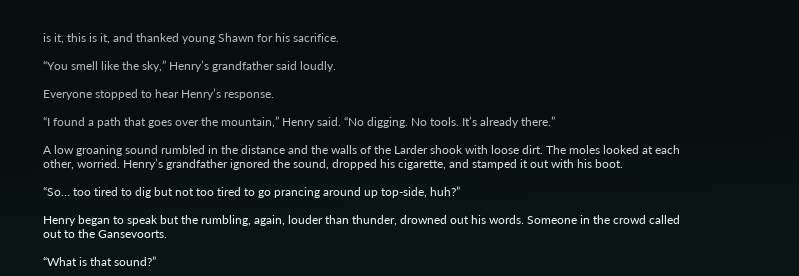is it, this is it, and thanked young Shawn for his sacrifice.

“You smell like the sky,” Henry’s grandfather said loudly.

Everyone stopped to hear Henry’s response.

“I found a path that goes over the mountain,” Henry said. “No digging. No tools. It’s already there.”

A low groaning sound rumbled in the distance and the walls of the Larder shook with loose dirt. The moles looked at each other, worried. Henry’s grandfather ignored the sound, dropped his cigarette, and stamped it out with his boot.

“So… too tired to dig but not too tired to go prancing around up top-side, huh?”

Henry began to speak but the rumbling, again, louder than thunder, drowned out his words. Someone in the crowd called out to the Gansevoorts.

“What is that sound?”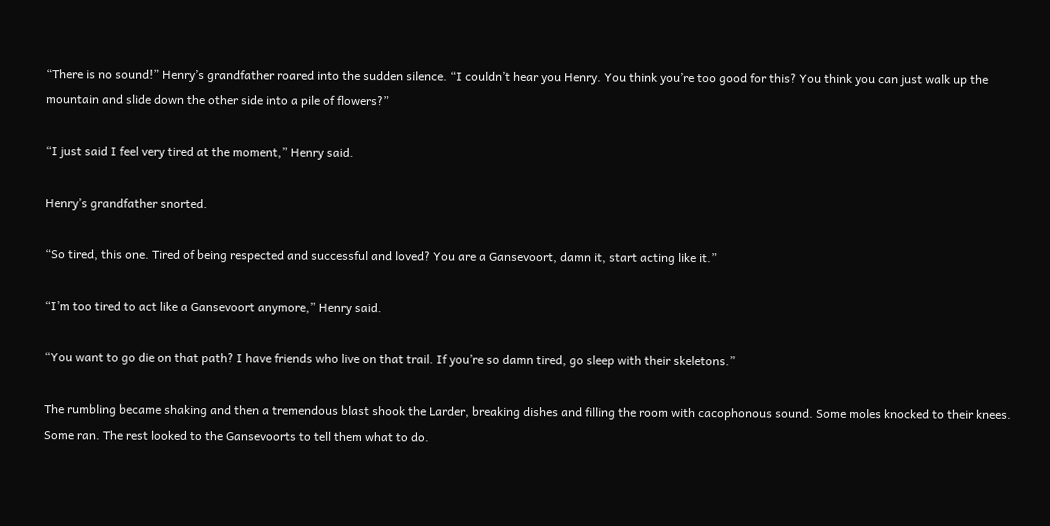“There is no sound!” Henry’s grandfather roared into the sudden silence. “I couldn’t hear you Henry. You think you’re too good for this? You think you can just walk up the mountain and slide down the other side into a pile of flowers?”

“I just said I feel very tired at the moment,” Henry said.

Henry’s grandfather snorted.

“So tired, this one. Tired of being respected and successful and loved? You are a Gansevoort, damn it, start acting like it.”

“I’m too tired to act like a Gansevoort anymore,” Henry said.

“You want to go die on that path? I have friends who live on that trail. If you’re so damn tired, go sleep with their skeletons.”

The rumbling became shaking and then a tremendous blast shook the Larder, breaking dishes and filling the room with cacophonous sound. Some moles knocked to their knees. Some ran. The rest looked to the Gansevoorts to tell them what to do.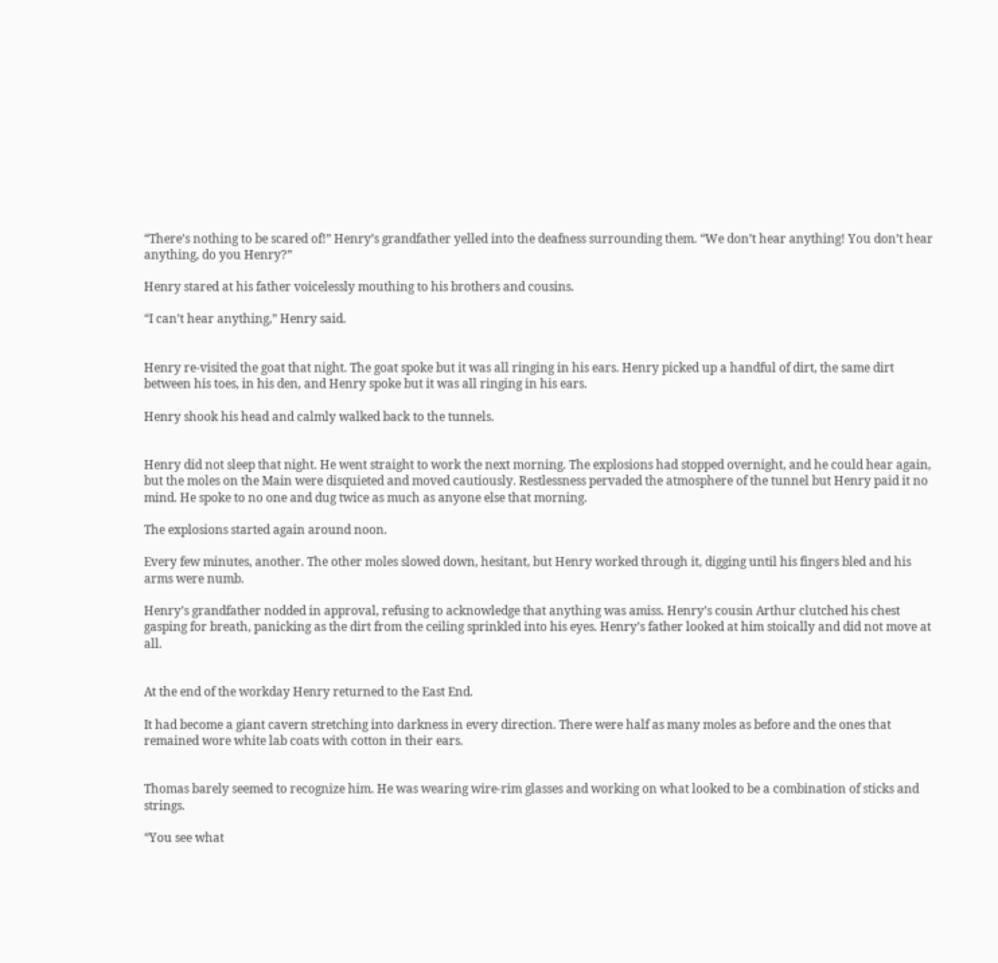“There’s nothing to be scared of!” Henry’s grandfather yelled into the deafness surrounding them. “We don’t hear anything! You don’t hear anything, do you Henry?”

Henry stared at his father voicelessly mouthing to his brothers and cousins.

“I can’t hear anything,” Henry said.


Henry re-visited the goat that night. The goat spoke but it was all ringing in his ears. Henry picked up a handful of dirt, the same dirt between his toes, in his den, and Henry spoke but it was all ringing in his ears.

Henry shook his head and calmly walked back to the tunnels.


Henry did not sleep that night. He went straight to work the next morning. The explosions had stopped overnight, and he could hear again, but the moles on the Main were disquieted and moved cautiously. Restlessness pervaded the atmosphere of the tunnel but Henry paid it no mind. He spoke to no one and dug twice as much as anyone else that morning.

The explosions started again around noon.

Every few minutes, another. The other moles slowed down, hesitant, but Henry worked through it, digging until his fingers bled and his arms were numb.

Henry’s grandfather nodded in approval, refusing to acknowledge that anything was amiss. Henry’s cousin Arthur clutched his chest gasping for breath, panicking as the dirt from the ceiling sprinkled into his eyes. Henry’s father looked at him stoically and did not move at all.


At the end of the workday Henry returned to the East End.

It had become a giant cavern stretching into darkness in every direction. There were half as many moles as before and the ones that remained wore white lab coats with cotton in their ears.


Thomas barely seemed to recognize him. He was wearing wire-rim glasses and working on what looked to be a combination of sticks and strings.

“You see what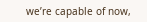we’re capable of now,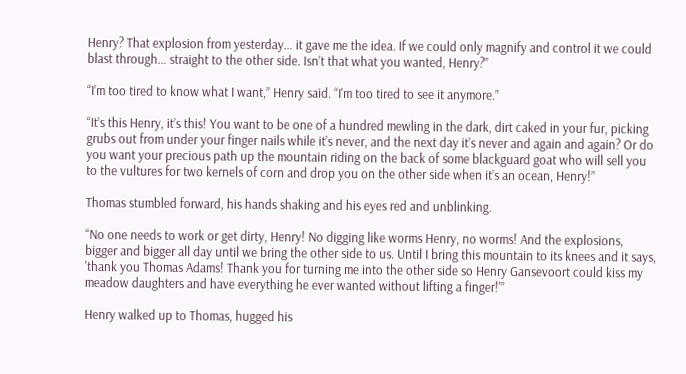Henry? That explosion from yesterday… it gave me the idea. If we could only magnify and control it we could blast through… straight to the other side. Isn’t that what you wanted, Henry?”

“I’m too tired to know what I want,” Henry said. “I'm too tired to see it anymore.”

“It’s this Henry, it’s this! You want to be one of a hundred mewling in the dark, dirt caked in your fur, picking grubs out from under your finger nails while it’s never, and the next day it’s never and again and again? Or do you want your precious path up the mountain riding on the back of some blackguard goat who will sell you to the vultures for two kernels of corn and drop you on the other side when it’s an ocean, Henry!”

Thomas stumbled forward, his hands shaking and his eyes red and unblinking.

“No one needs to work or get dirty, Henry! No digging like worms Henry, no worms! And the explosions, bigger and bigger all day until we bring the other side to us. Until I bring this mountain to its knees and it says, 'thank you Thomas Adams! Thank you for turning me into the other side so Henry Gansevoort could kiss my meadow daughters and have everything he ever wanted without lifting a finger!'”

Henry walked up to Thomas, hugged his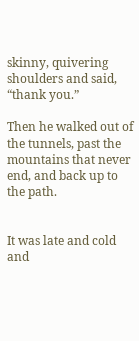skinny, quivering shoulders and said, “thank you.”

Then he walked out of the tunnels, past the mountains that never end, and back up to the path.


It was late and cold and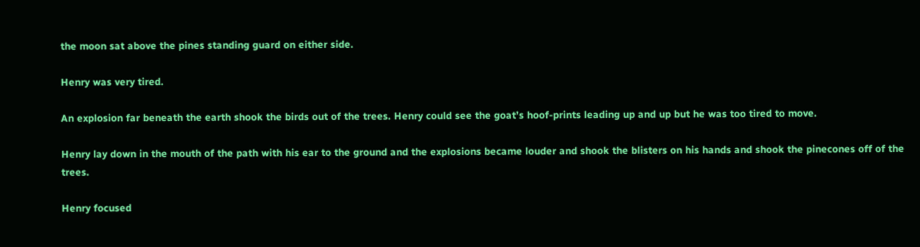the moon sat above the pines standing guard on either side.

Henry was very tired.

An explosion far beneath the earth shook the birds out of the trees. Henry could see the goat’s hoof-prints leading up and up but he was too tired to move.

Henry lay down in the mouth of the path with his ear to the ground and the explosions became louder and shook the blisters on his hands and shook the pinecones off of the trees.

Henry focused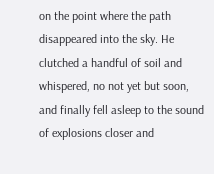on the point where the path disappeared into the sky. He clutched a handful of soil and whispered, no not yet but soon, and finally fell asleep to the sound of explosions closer and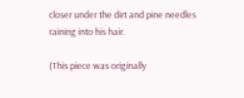closer under the dirt and pine needles raining into his hair.

(This piece was originally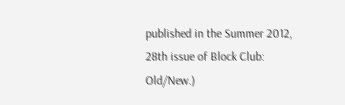published in the Summer 2012, 28th issue of Block Club: Old/New.)